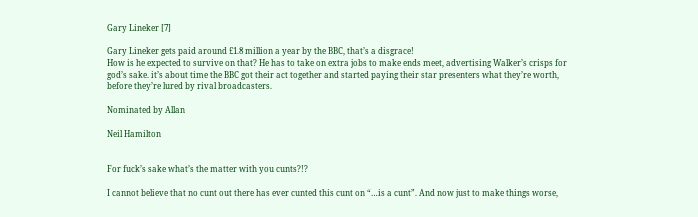Gary Lineker [7]

Gary Lineker gets paid around £1.8 million a year by the BBC, that’s a disgrace!
How is he expected to survive on that? He has to take on extra jobs to make ends meet, advertising Walker’s crisps for god’s sake. it’s about time the BBC got their act together and started paying their star presenters what they’re worth, before they’re lured by rival broadcasters.

Nominated by Allan

Neil Hamilton


For fuck’s sake what’s the matter with you cunts?!?

I cannot believe that no cunt out there has ever cunted this cunt on “…is a cunt”. And now just to make things worse,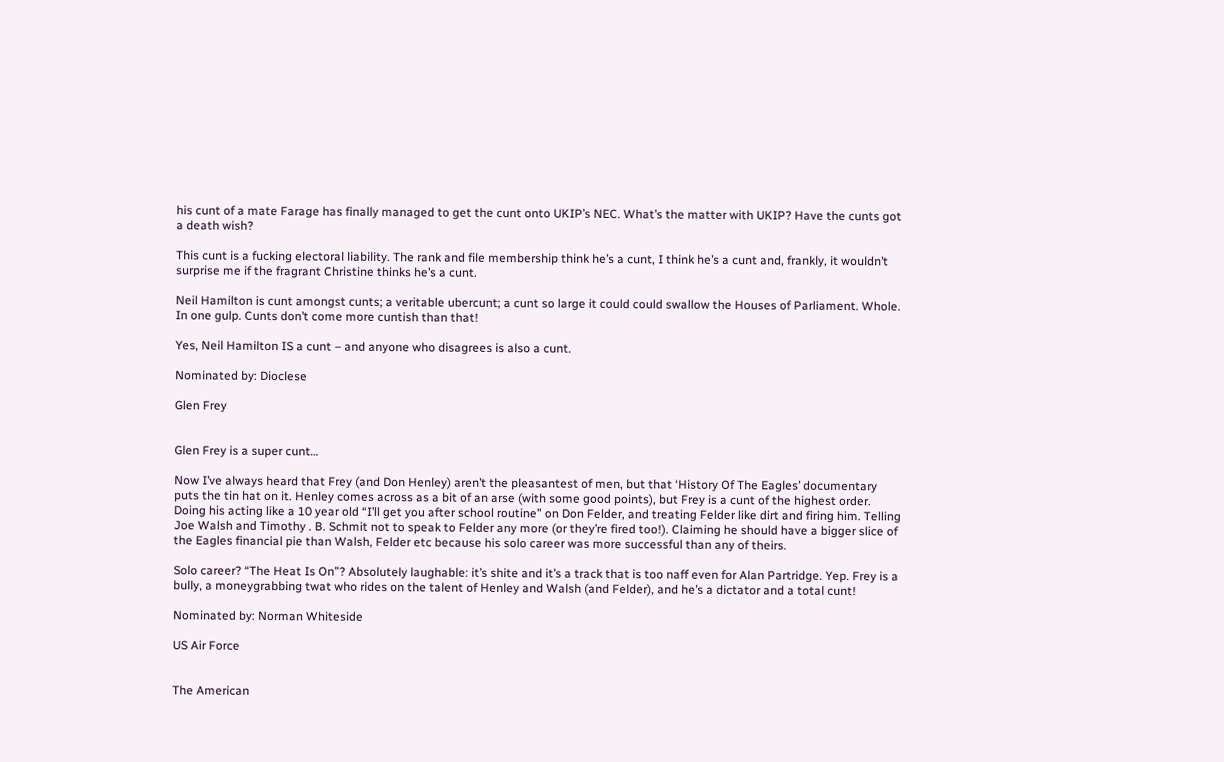his cunt of a mate Farage has finally managed to get the cunt onto UKIP’s NEC. What’s the matter with UKIP? Have the cunts got a death wish?

This cunt is a fucking electoral liability. The rank and file membership think he’s a cunt, I think he’s a cunt and, frankly, it wouldn’t surprise me if the fragrant Christine thinks he’s a cunt.

Neil Hamilton is cunt amongst cunts; a veritable ubercunt; a cunt so large it could could swallow the Houses of Parliament. Whole. In one gulp. Cunts don’t come more cuntish than that!

Yes, Neil Hamilton IS a cunt – and anyone who disagrees is also a cunt.

Nominated by: Dioclese

Glen Frey


Glen Frey is a super cunt…

Now I’ve always heard that Frey (and Don Henley) aren’t the pleasantest of men, but that ‘History Of The Eagles’ documentary puts the tin hat on it. Henley comes across as a bit of an arse (with some good points), but Frey is a cunt of the highest order. Doing his acting like a 10 year old “I’ll get you after school routine” on Don Felder, and treating Felder like dirt and firing him. Telling Joe Walsh and Timothy . B. Schmit not to speak to Felder any more (or they’re fired too!). Claiming he should have a bigger slice of the Eagles financial pie than Walsh, Felder etc because his solo career was more successful than any of theirs.

Solo career? “The Heat Is On”? Absolutely laughable: it’s shite and it’s a track that is too naff even for Alan Partridge. Yep. Frey is a bully, a moneygrabbing twat who rides on the talent of Henley and Walsh (and Felder), and he’s a dictator and a total cunt!

Nominated by: Norman Whiteside

US Air Force


The American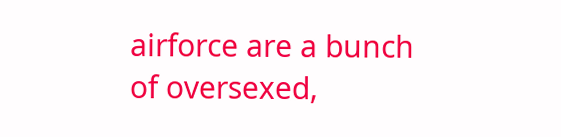airforce are a bunch of oversexed,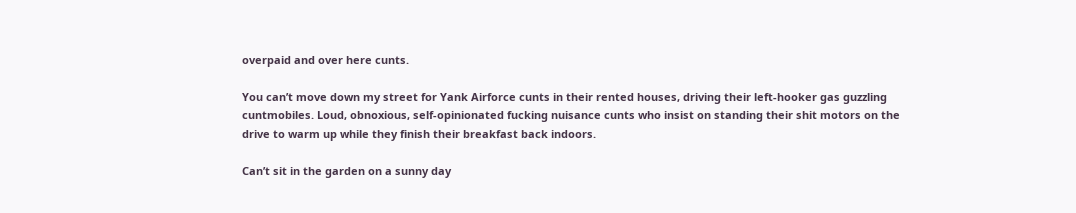overpaid and over here cunts.

You can’t move down my street for Yank Airforce cunts in their rented houses, driving their left-hooker gas guzzling cuntmobiles. Loud, obnoxious, self-opinionated fucking nuisance cunts who insist on standing their shit motors on the drive to warm up while they finish their breakfast back indoors.

Can’t sit in the garden on a sunny day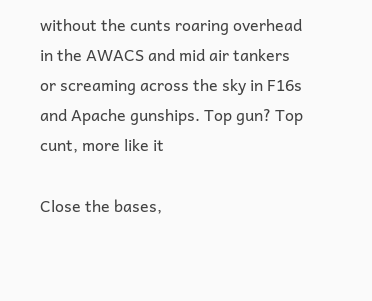without the cunts roaring overhead in the AWACS and mid air tankers or screaming across the sky in F16s and Apache gunships. Top gun? Top cunt, more like it

Close the bases,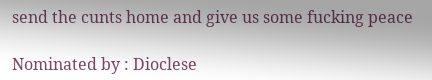send the cunts home and give us some fucking peace

Nominated by : Dioclese